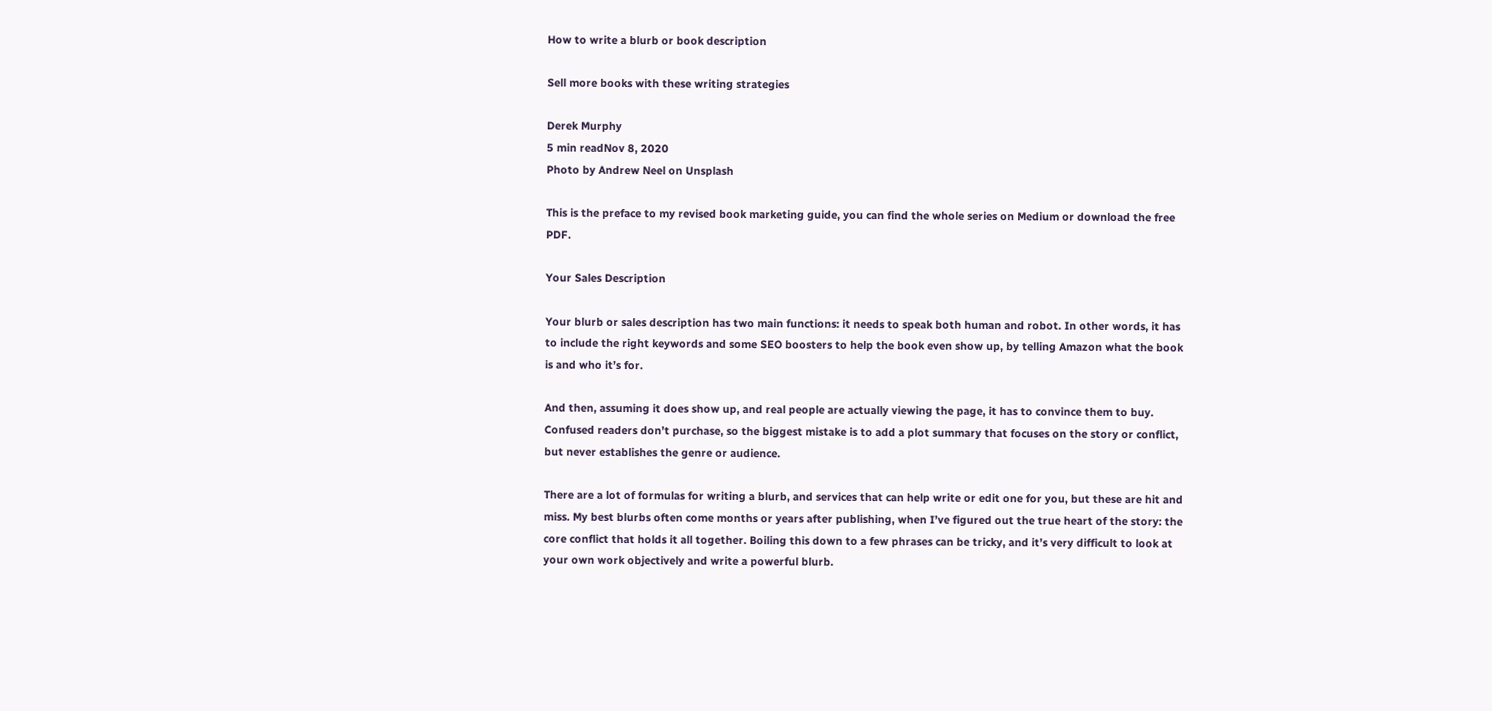How to write a blurb or book description

Sell more books with these writing strategies

Derek Murphy
5 min readNov 8, 2020
Photo by Andrew Neel on Unsplash

This is the preface to my revised book marketing guide, you can find the whole series on Medium or download the free PDF.

Your Sales Description

Your blurb or sales description has two main functions: it needs to speak both human and robot. In other words, it has to include the right keywords and some SEO boosters to help the book even show up, by telling Amazon what the book is and who it’s for.

And then, assuming it does show up, and real people are actually viewing the page, it has to convince them to buy. Confused readers don’t purchase, so the biggest mistake is to add a plot summary that focuses on the story or conflict, but never establishes the genre or audience.

There are a lot of formulas for writing a blurb, and services that can help write or edit one for you, but these are hit and miss. My best blurbs often come months or years after publishing, when I’ve figured out the true heart of the story: the core conflict that holds it all together. Boiling this down to a few phrases can be tricky, and it’s very difficult to look at your own work objectively and write a powerful blurb.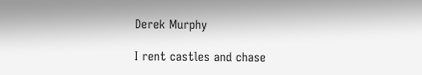Derek Murphy

I rent castles and chase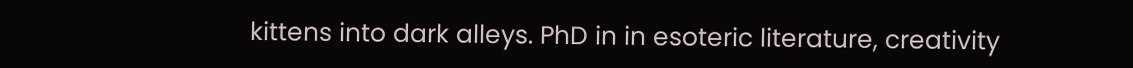kittens into dark alleys. PhD in in esoteric literature, creativity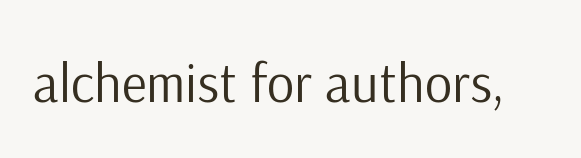alchemist for authors,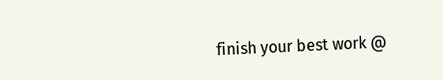finish your best work @